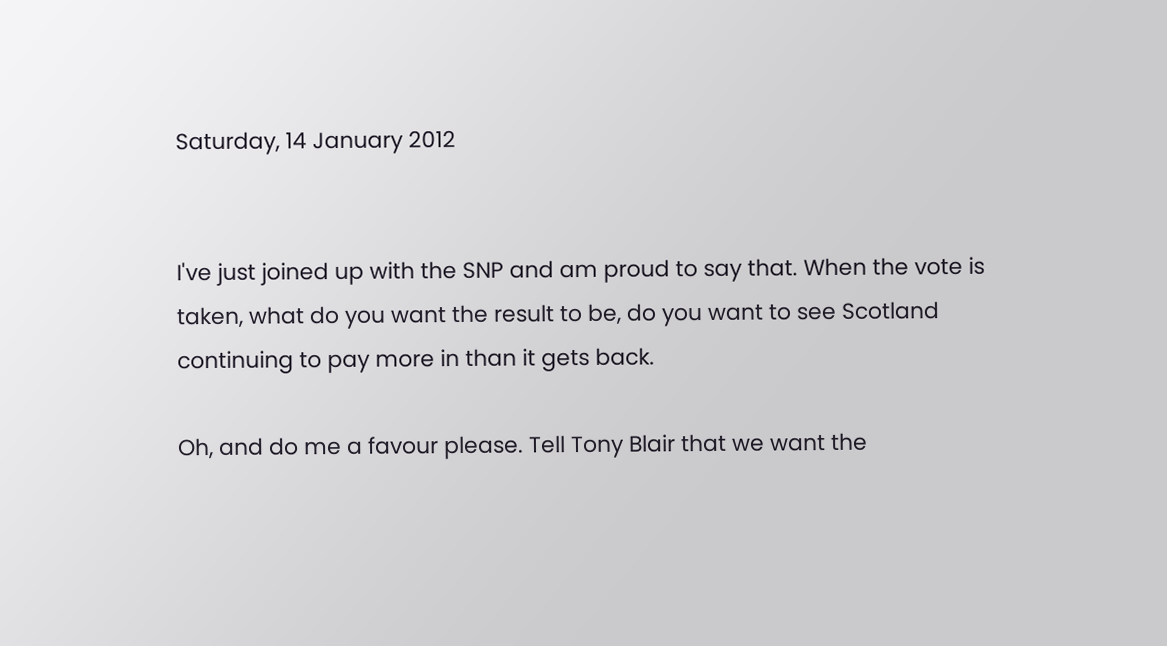Saturday, 14 January 2012


I've just joined up with the SNP and am proud to say that. When the vote is taken, what do you want the result to be, do you want to see Scotland continuing to pay more in than it gets back.

Oh, and do me a favour please. Tell Tony Blair that we want the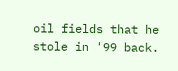oil fields that he stole in '99 back.